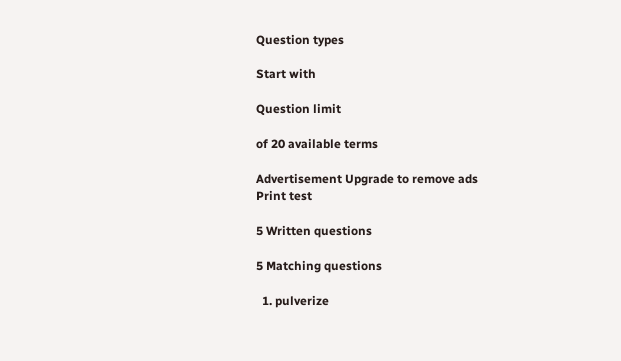Question types

Start with

Question limit

of 20 available terms

Advertisement Upgrade to remove ads
Print test

5 Written questions

5 Matching questions

  1. pulverize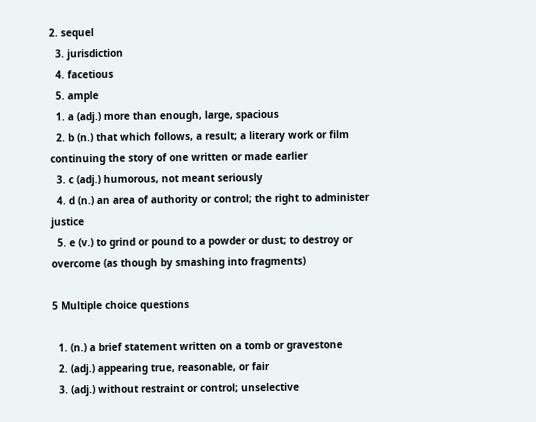2. sequel
  3. jurisdiction
  4. facetious
  5. ample
  1. a (adj.) more than enough, large, spacious
  2. b (n.) that which follows, a result; a literary work or film continuing the story of one written or made earlier
  3. c (adj.) humorous, not meant seriously
  4. d (n.) an area of authority or control; the right to administer justice
  5. e (v.) to grind or pound to a powder or dust; to destroy or overcome (as though by smashing into fragments)

5 Multiple choice questions

  1. (n.) a brief statement written on a tomb or gravestone
  2. (adj.) appearing true, reasonable, or fair
  3. (adj.) without restraint or control; unselective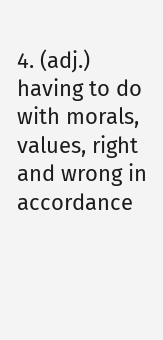4. (adj.) having to do with morals, values, right and wrong in accordance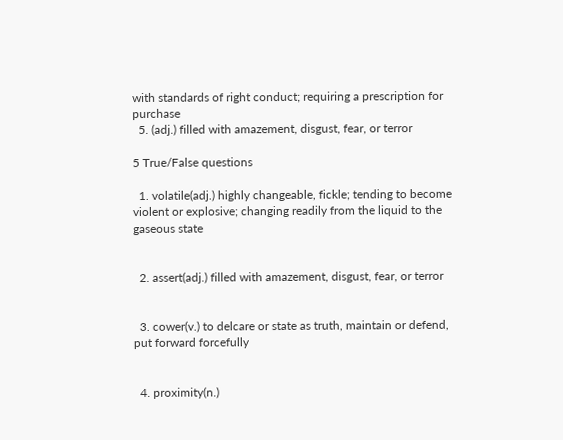with standards of right conduct; requiring a prescription for purchase
  5. (adj.) filled with amazement, disgust, fear, or terror

5 True/False questions

  1. volatile(adj.) highly changeable, fickle; tending to become violent or explosive; changing readily from the liquid to the gaseous state


  2. assert(adj.) filled with amazement, disgust, fear, or terror


  3. cower(v.) to delcare or state as truth, maintain or defend, put forward forcefully


  4. proximity(n.)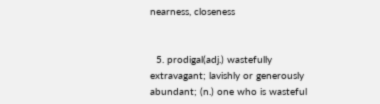nearness, closeness


  5. prodigal(adj.) wastefully extravagant; lavishly or generously abundant; (n.) one who is wasteful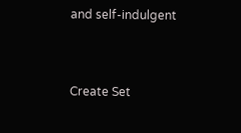and self-indulgent


Create Set